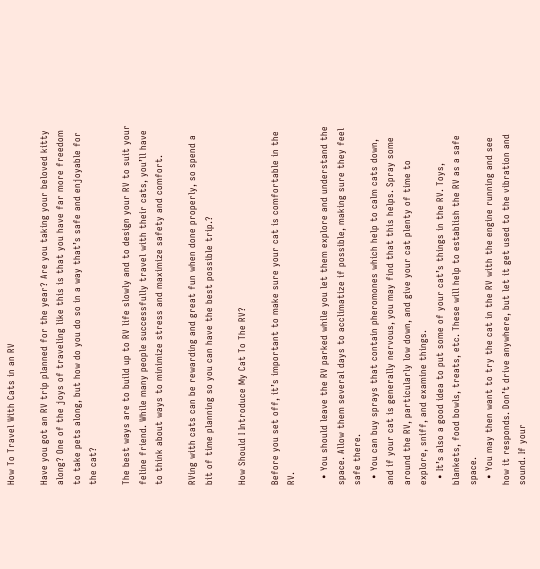How To Travel With Cats in an RV

Have you got an RV trip planned for the year? Are you taking your beloved kitty along? One of the joys of traveling like this is that you have far more freedom to take pets along, but how do you do so in a way that’s safe and enjoyable for the cat?

The best ways are to build up to RV life slowly and to design your RV to suit your feline friend. While many people successfully travel with their cats, you’ll have to think about ways to minimize stress and maximize safety and comfort.

RVing with cats can be rewarding and great fun when done properly, so spend a bit of time planning so you can have the best possible trip.?

How Should I Introduce My Cat To The RV?

Before you set off, it’s important to make sure your cat is comfortable in the RV.

  • You should leave the RV parked while you let them explore and understand the space. Allow them several days to acclimatize if possible, making sure they feel safe there.
  • You can buy sprays that contain pheromones which help to calm cats down, and if your cat is generally nervous, you may find that this helps. Spray some around the RV, particularly low down, and give your cat plenty of time to explore, sniff, and examine things.
  • It’s also a good idea to put some of your cat’s things in the RV. Toys, blankets, food bowls, treats, etc. These will help to establish the RV as a safe space.
  • You may then want to try the cat in the RV with the engine running and see how it responds. Don’t drive anywhere, but let it get used to the vibration and sound. If your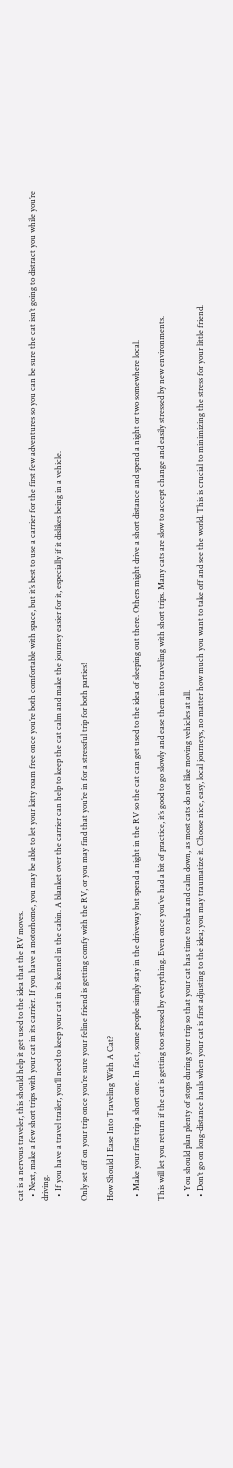cat is a nervous traveler, this should help it get used to the idea that the RV moves.
  • Next, make a few short trips with your cat in its carrier. If you have a motorhome, you may be able to let your kitty roam free once you’re both comfortable with space, but it’s best to use a carrier for the first few adventures so you can be sure the cat isn’t going to distract you while you’re driving.
  • If you have a travel trailer, you’ll need to keep your cat in its kennel in the cabin. A blanket over the carrier can help to keep the cat calm and make the journey easier for it, especially if it dislikes being in a vehicle.

Only set off on your trip once you’re sure your feline friend is getting comfy with the RV, or you may find that you’re in for a stressful trip for both parties!

How Should I Ease Into Traveling With A Cat?

  • Make your first trip a short one. In fact, some people simply stay in the driveway but spend a night in the RV so the cat can get used to the idea of sleeping out there. Others might drive a short distance and spend a night or two somewhere local.

This will let you return if the cat is getting too stressed by everything. Even once you’ve had a bit of practice, it’s good to go slowly and ease them into traveling with short trips. Many cats are slow to accept change and easily stressed by new environments.

  • You should plan plenty of stops during your trip so that your cat has time to relax and calm down, as most cats do not like moving vehicles at all.
  • Don’t go on long-distance hauls when your cat is first adjusting to the idea; you may traumatize it. Choose nice, easy, local journeys, no matter how much you want to take off and see the world. This is crucial to minimizing the stress for your little friend.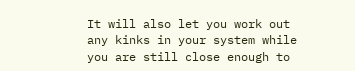It will also let you work out any kinks in your system while you are still close enough to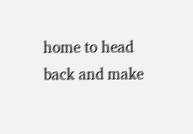home to head back and make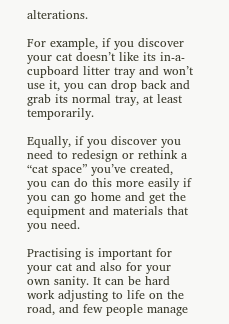alterations.

For example, if you discover your cat doesn’t like its in-a-cupboard litter tray and won’t use it, you can drop back and grab its normal tray, at least temporarily.

Equally, if you discover you need to redesign or rethink a “cat space” you’ve created, you can do this more easily if you can go home and get the equipment and materials that you need.

Practising is important for your cat and also for your own sanity. It can be hard work adjusting to life on the road, and few people manage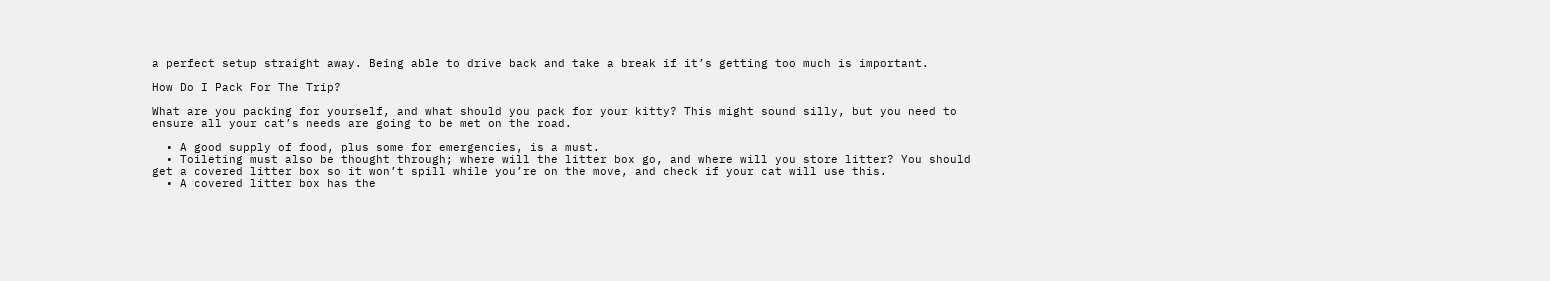a perfect setup straight away. Being able to drive back and take a break if it’s getting too much is important.

How Do I Pack For The Trip?

What are you packing for yourself, and what should you pack for your kitty? This might sound silly, but you need to ensure all your cat’s needs are going to be met on the road.

  • A good supply of food, plus some for emergencies, is a must.
  • Toileting must also be thought through; where will the litter box go, and where will you store litter? You should get a covered litter box so it won’t spill while you’re on the move, and check if your cat will use this.
  • A covered litter box has the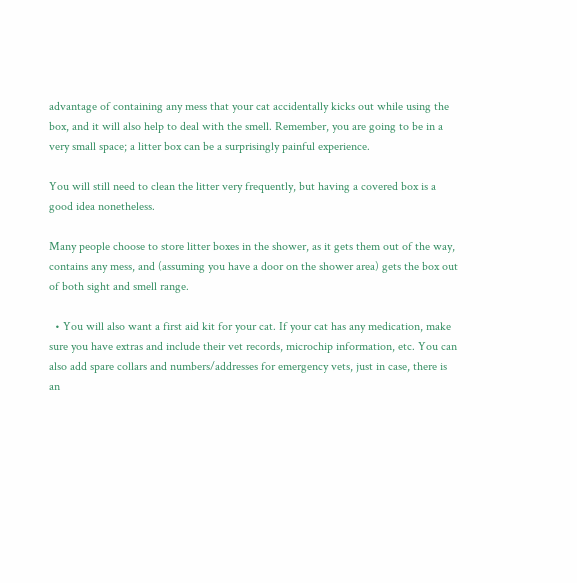advantage of containing any mess that your cat accidentally kicks out while using the box, and it will also help to deal with the smell. Remember, you are going to be in a very small space; a litter box can be a surprisingly painful experience.

You will still need to clean the litter very frequently, but having a covered box is a good idea nonetheless.

Many people choose to store litter boxes in the shower, as it gets them out of the way, contains any mess, and (assuming you have a door on the shower area) gets the box out of both sight and smell range.

  • You will also want a first aid kit for your cat. If your cat has any medication, make sure you have extras and include their vet records, microchip information, etc. You can also add spare collars and numbers/addresses for emergency vets, just in case, there is an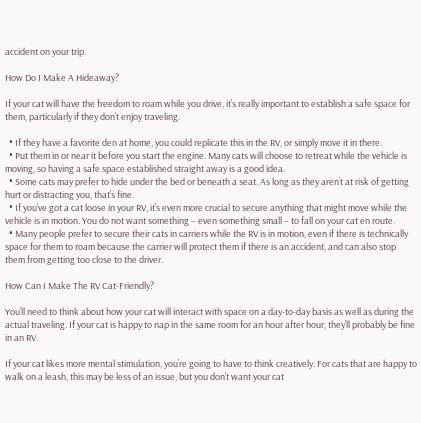accident on your trip.

How Do I Make A Hideaway?

If your cat will have the freedom to roam while you drive, it’s really important to establish a safe space for them, particularly if they don’t enjoy traveling.

  • If they have a favorite den at home, you could replicate this in the RV, or simply move it in there.
  • Put them in or near it before you start the engine. Many cats will choose to retreat while the vehicle is moving, so having a safe space established straight away is a good idea.
  • Some cats may prefer to hide under the bed or beneath a seat. As long as they aren’t at risk of getting hurt or distracting you, that’s fine.
  • If you’ve got a cat loose in your RV, it’s even more crucial to secure anything that might move while the vehicle is in motion. You do not want something – even something small – to fall on your cat en route.
  • Many people prefer to secure their cats in carriers while the RV is in motion, even if there is technically space for them to roam because the carrier will protect them if there is an accident, and can also stop them from getting too close to the driver.

How Can I Make The RV Cat-Friendly?

You’ll need to think about how your cat will interact with space on a day-to-day basis as well as during the actual traveling. If your cat is happy to nap in the same room for an hour after hour, they’ll probably be fine in an RV.

If your cat likes more mental stimulation, you’re going to have to think creatively. For cats that are happy to walk on a leash, this may be less of an issue, but you don’t want your cat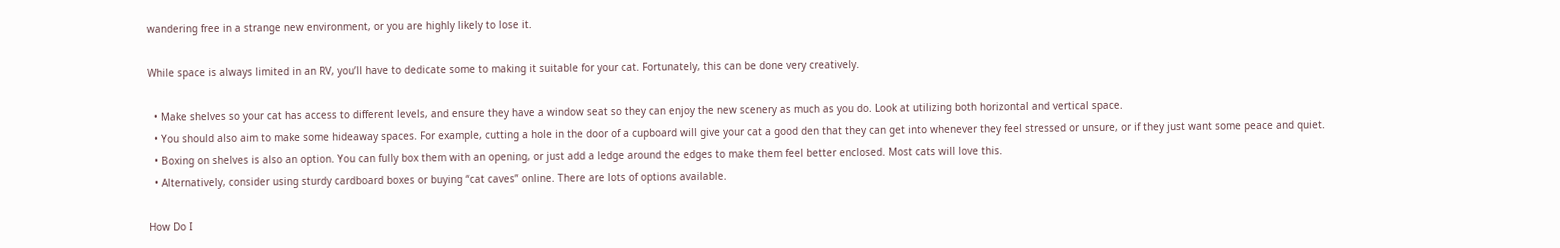wandering free in a strange new environment, or you are highly likely to lose it.

While space is always limited in an RV, you’ll have to dedicate some to making it suitable for your cat. Fortunately, this can be done very creatively.

  • Make shelves so your cat has access to different levels, and ensure they have a window seat so they can enjoy the new scenery as much as you do. Look at utilizing both horizontal and vertical space.
  • You should also aim to make some hideaway spaces. For example, cutting a hole in the door of a cupboard will give your cat a good den that they can get into whenever they feel stressed or unsure, or if they just want some peace and quiet.
  • Boxing on shelves is also an option. You can fully box them with an opening, or just add a ledge around the edges to make them feel better enclosed. Most cats will love this.
  • Alternatively, consider using sturdy cardboard boxes or buying “cat caves” online. There are lots of options available.

How Do I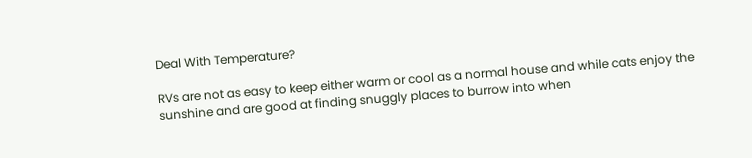Deal With Temperature?

RVs are not as easy to keep either warm or cool as a normal house and while cats enjoy the sunshine and are good at finding snuggly places to burrow into when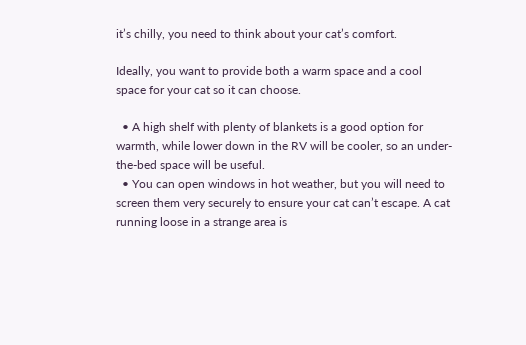it’s chilly, you need to think about your cat’s comfort.

Ideally, you want to provide both a warm space and a cool space for your cat so it can choose.

  • A high shelf with plenty of blankets is a good option for warmth, while lower down in the RV will be cooler, so an under-the-bed space will be useful.
  • You can open windows in hot weather, but you will need to screen them very securely to ensure your cat can’t escape. A cat running loose in a strange area is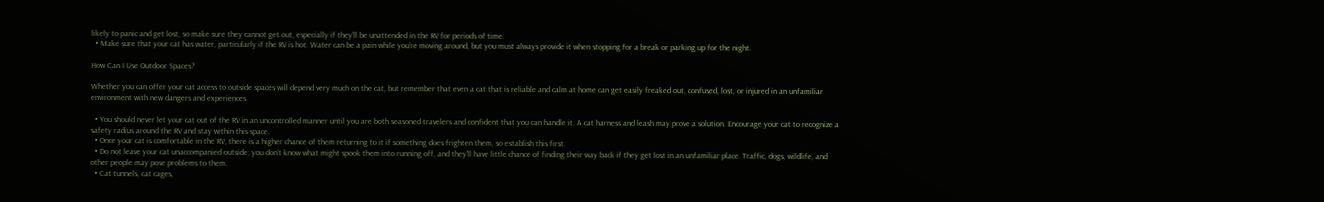likely to panic and get lost, so make sure they cannot get out, especially if they’ll be unattended in the RV for periods of time.
  • Make sure that your cat has water, particularly if the RV is hot. Water can be a pain while you’re moving around, but you must always provide it when stopping for a break or parking up for the night.

How Can I Use Outdoor Spaces?

Whether you can offer your cat access to outside spaces will depend very much on the cat, but remember that even a cat that is reliable and calm at home can get easily freaked out, confused, lost, or injured in an unfamiliar environment with new dangers and experiences.

  • You should never let your cat out of the RV in an uncontrolled manner until you are both seasoned travelers and confident that you can handle it. A cat harness and leash may prove a solution. Encourage your cat to recognize a safety radius around the RV and stay within this space.
  • Once your cat is comfortable in the RV, there is a higher chance of them returning to it if something does frighten them, so establish this first.
  • Do not leave your cat unaccompanied outside; you don’t know what might spook them into running off, and they’ll have little chance of finding their way back if they get lost in an unfamiliar place. Traffic, dogs, wildlife, and other people may pose problems to them.
  • Cat tunnels, cat cages,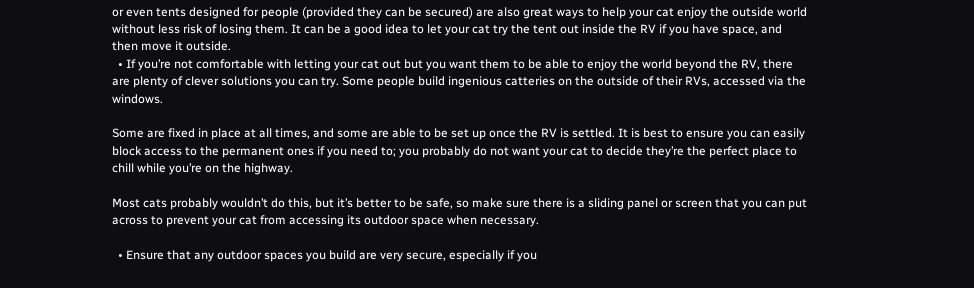or even tents designed for people (provided they can be secured) are also great ways to help your cat enjoy the outside world without less risk of losing them. It can be a good idea to let your cat try the tent out inside the RV if you have space, and then move it outside.
  • If you’re not comfortable with letting your cat out but you want them to be able to enjoy the world beyond the RV, there are plenty of clever solutions you can try. Some people build ingenious catteries on the outside of their RVs, accessed via the windows.

Some are fixed in place at all times, and some are able to be set up once the RV is settled. It is best to ensure you can easily block access to the permanent ones if you need to; you probably do not want your cat to decide they’re the perfect place to chill while you’re on the highway.

Most cats probably wouldn’t do this, but it’s better to be safe, so make sure there is a sliding panel or screen that you can put across to prevent your cat from accessing its outdoor space when necessary.

  • Ensure that any outdoor spaces you build are very secure, especially if you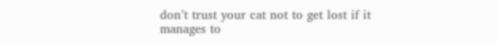don’t trust your cat not to get lost if it manages to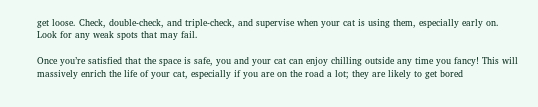get loose. Check, double-check, and triple-check, and supervise when your cat is using them, especially early on. Look for any weak spots that may fail.

Once you’re satisfied that the space is safe, you and your cat can enjoy chilling outside any time you fancy! This will massively enrich the life of your cat, especially if you are on the road a lot; they are likely to get bored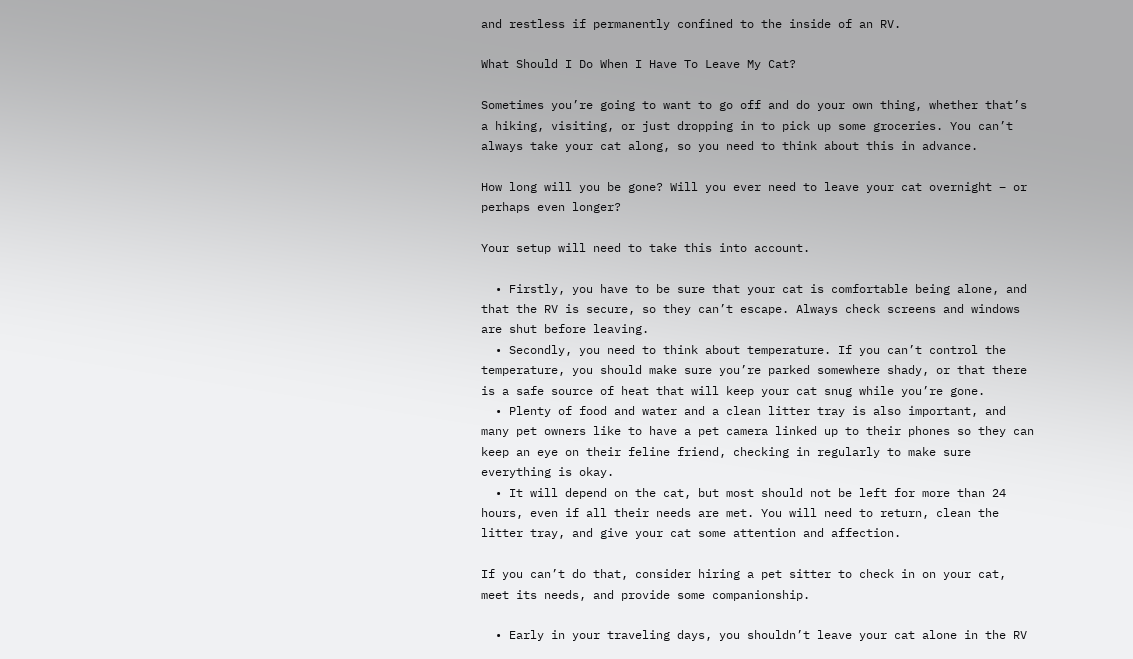and restless if permanently confined to the inside of an RV.

What Should I Do When I Have To Leave My Cat?

Sometimes you’re going to want to go off and do your own thing, whether that’s a hiking, visiting, or just dropping in to pick up some groceries. You can’t always take your cat along, so you need to think about this in advance.

How long will you be gone? Will you ever need to leave your cat overnight – or perhaps even longer?

Your setup will need to take this into account.

  • Firstly, you have to be sure that your cat is comfortable being alone, and that the RV is secure, so they can’t escape. Always check screens and windows are shut before leaving.
  • Secondly, you need to think about temperature. If you can’t control the temperature, you should make sure you’re parked somewhere shady, or that there is a safe source of heat that will keep your cat snug while you’re gone.
  • Plenty of food and water and a clean litter tray is also important, and many pet owners like to have a pet camera linked up to their phones so they can keep an eye on their feline friend, checking in regularly to make sure everything is okay.
  • It will depend on the cat, but most should not be left for more than 24 hours, even if all their needs are met. You will need to return, clean the litter tray, and give your cat some attention and affection.

If you can’t do that, consider hiring a pet sitter to check in on your cat, meet its needs, and provide some companionship.

  • Early in your traveling days, you shouldn’t leave your cat alone in the RV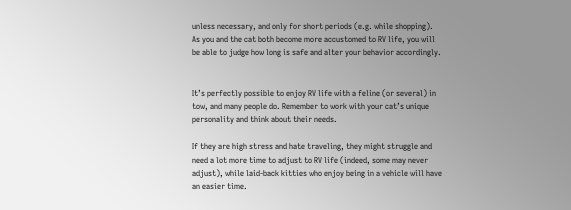unless necessary, and only for short periods (e.g. while shopping). As you and the cat both become more accustomed to RV life, you will be able to judge how long is safe and alter your behavior accordingly.


It’s perfectly possible to enjoy RV life with a feline (or several) in tow, and many people do. Remember to work with your cat’s unique personality and think about their needs.

If they are high stress and hate traveling, they might struggle and need a lot more time to adjust to RV life (indeed, some may never adjust), while laid-back kitties who enjoy being in a vehicle will have an easier time.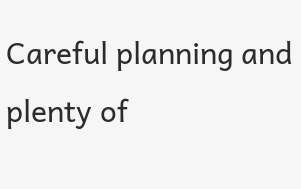Careful planning and plenty of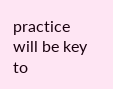practice will be key to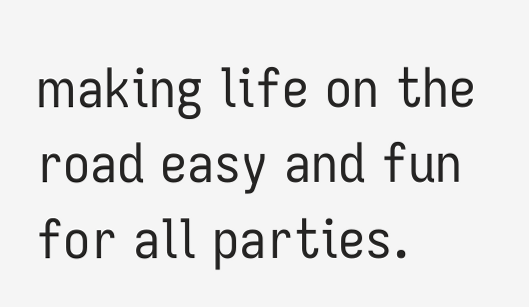making life on the road easy and fun for all parties.